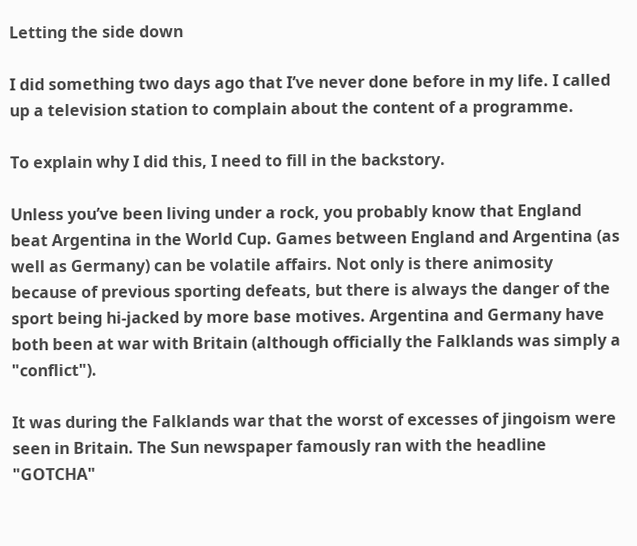Letting the side down

I did something two days ago that I’ve never done before in my life. I called up a television station to complain about the content of a programme.

To explain why I did this, I need to fill in the backstory.

Unless you’ve been living under a rock, you probably know that England beat Argentina in the World Cup. Games between England and Argentina (as well as Germany) can be volatile affairs. Not only is there animosity because of previous sporting defeats, but there is always the danger of the sport being hi-jacked by more base motives. Argentina and Germany have both been at war with Britain (although officially the Falklands was simply a "conflict").

It was during the Falklands war that the worst of excesses of jingoism were seen in Britain. The Sun newspaper famously ran with the headline "GOTCHA"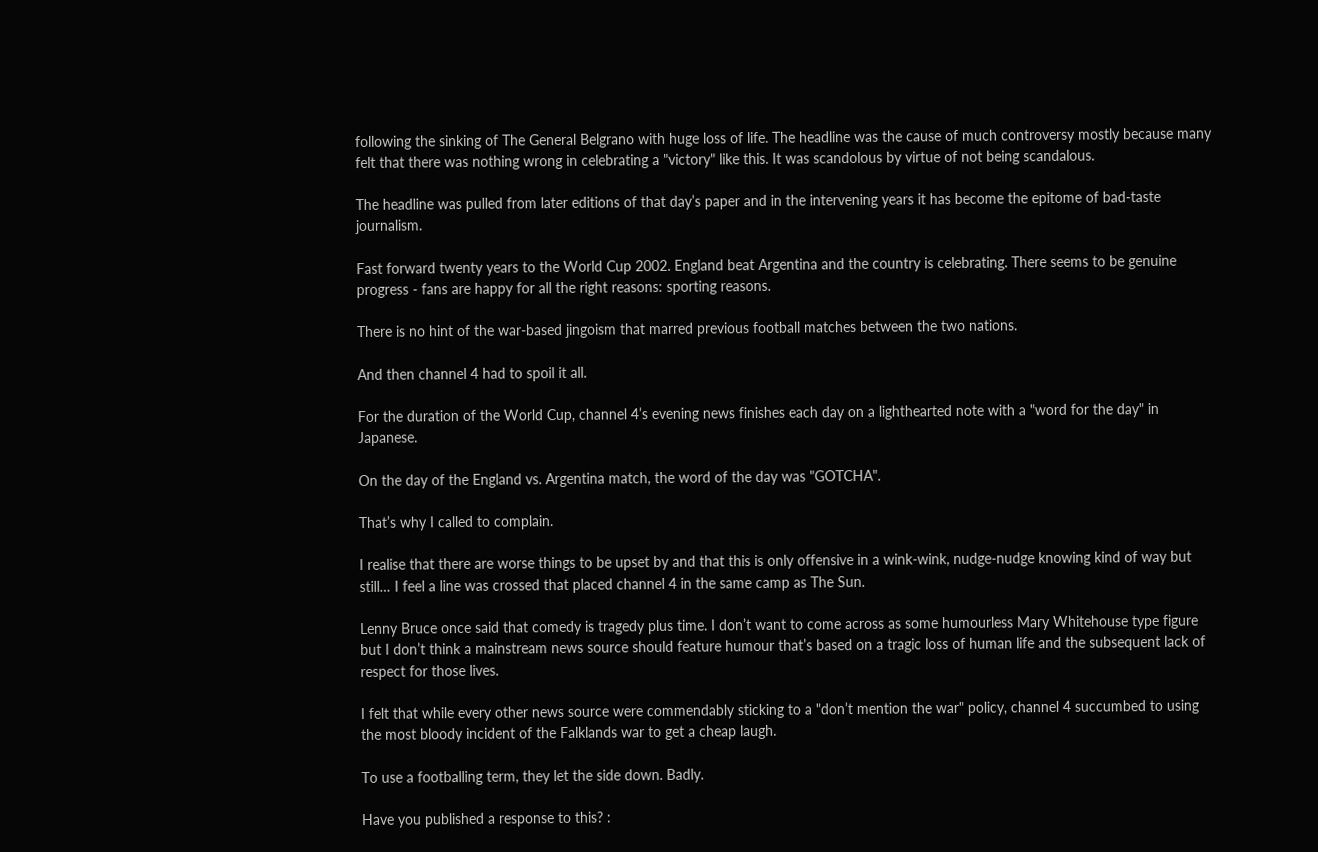following the sinking of The General Belgrano with huge loss of life. The headline was the cause of much controversy mostly because many felt that there was nothing wrong in celebrating a "victory" like this. It was scandolous by virtue of not being scandalous.

The headline was pulled from later editions of that day’s paper and in the intervening years it has become the epitome of bad-taste journalism.

Fast forward twenty years to the World Cup 2002. England beat Argentina and the country is celebrating. There seems to be genuine progress - fans are happy for all the right reasons: sporting reasons.

There is no hint of the war-based jingoism that marred previous football matches between the two nations.

And then channel 4 had to spoil it all.

For the duration of the World Cup, channel 4’s evening news finishes each day on a lighthearted note with a "word for the day" in Japanese.

On the day of the England vs. Argentina match, the word of the day was "GOTCHA".

That’s why I called to complain.

I realise that there are worse things to be upset by and that this is only offensive in a wink-wink, nudge-nudge knowing kind of way but still… I feel a line was crossed that placed channel 4 in the same camp as The Sun.

Lenny Bruce once said that comedy is tragedy plus time. I don’t want to come across as some humourless Mary Whitehouse type figure but I don’t think a mainstream news source should feature humour that’s based on a tragic loss of human life and the subsequent lack of respect for those lives.

I felt that while every other news source were commendably sticking to a "don’t mention the war" policy, channel 4 succumbed to using the most bloody incident of the Falklands war to get a cheap laugh.

To use a footballing term, they let the side down. Badly.

Have you published a response to this? :